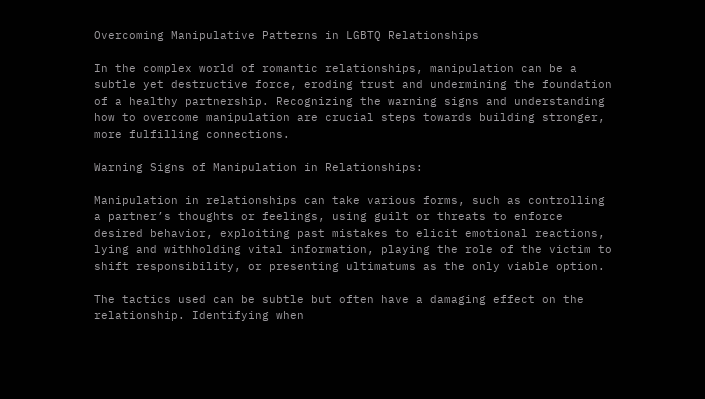Overcoming Manipulative Patterns in LGBTQ Relationships

In the complex world of romantic relationships, manipulation can be a subtle yet destructive force, eroding trust and undermining the foundation of a healthy partnership. Recognizing the warning signs and understanding how to overcome manipulation are crucial steps towards building stronger, more fulfilling connections.

Warning Signs of Manipulation in Relationships:

Manipulation in relationships can take various forms, such as controlling a partner’s thoughts or feelings, using guilt or threats to enforce desired behavior, exploiting past mistakes to elicit emotional reactions, lying and withholding vital information, playing the role of the victim to shift responsibility, or presenting ultimatums as the only viable option.

The tactics used can be subtle but often have a damaging effect on the relationship. Identifying when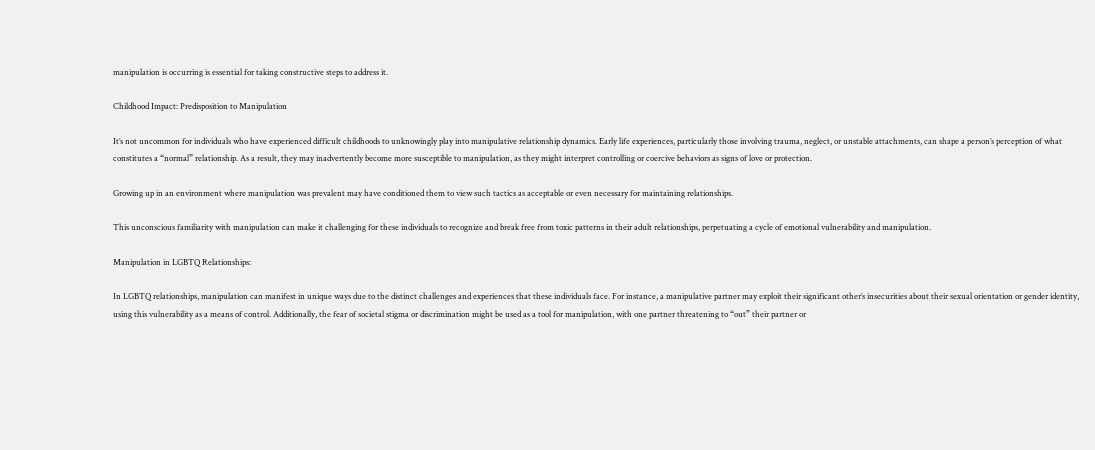manipulation is occurring is essential for taking constructive steps to address it.

Childhood Impact: Predisposition to Manipulation

It’s not uncommon for individuals who have experienced difficult childhoods to unknowingly play into manipulative relationship dynamics. Early life experiences, particularly those involving trauma, neglect, or unstable attachments, can shape a person’s perception of what constitutes a “normal” relationship. As a result, they may inadvertently become more susceptible to manipulation, as they might interpret controlling or coercive behaviors as signs of love or protection.

Growing up in an environment where manipulation was prevalent may have conditioned them to view such tactics as acceptable or even necessary for maintaining relationships.

This unconscious familiarity with manipulation can make it challenging for these individuals to recognize and break free from toxic patterns in their adult relationships, perpetuating a cycle of emotional vulnerability and manipulation.

Manipulation in LGBTQ Relationships:

In LGBTQ relationships, manipulation can manifest in unique ways due to the distinct challenges and experiences that these individuals face. For instance, a manipulative partner may exploit their significant other’s insecurities about their sexual orientation or gender identity, using this vulnerability as a means of control. Additionally, the fear of societal stigma or discrimination might be used as a tool for manipulation, with one partner threatening to “out” their partner or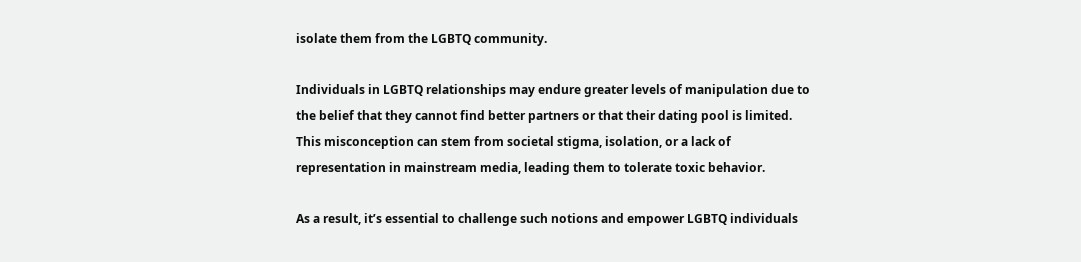isolate them from the LGBTQ community.

Individuals in LGBTQ relationships may endure greater levels of manipulation due to the belief that they cannot find better partners or that their dating pool is limited. This misconception can stem from societal stigma, isolation, or a lack of representation in mainstream media, leading them to tolerate toxic behavior.

As a result, it’s essential to challenge such notions and empower LGBTQ individuals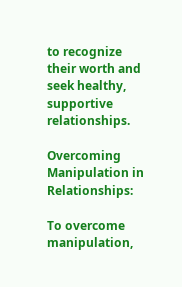to recognize their worth and seek healthy, supportive relationships.

Overcoming Manipulation in Relationships:

To overcome manipulation,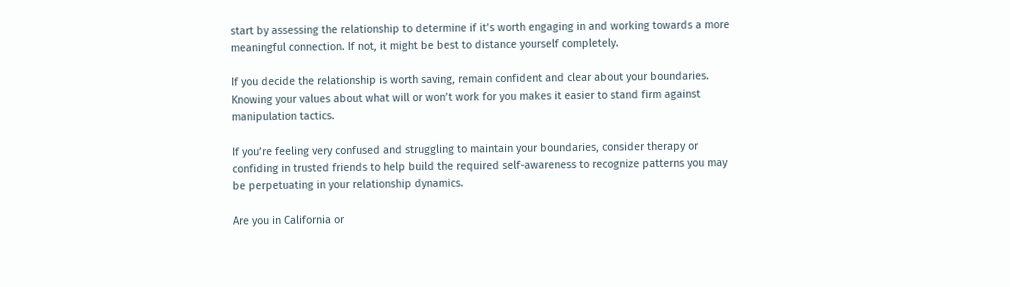start by assessing the relationship to determine if it’s worth engaging in and working towards a more meaningful connection. If not, it might be best to distance yourself completely.

If you decide the relationship is worth saving, remain confident and clear about your boundaries. Knowing your values about what will or won’t work for you makes it easier to stand firm against manipulation tactics.

If you’re feeling very confused and struggling to maintain your boundaries, consider therapy or confiding in trusted friends to help build the required self-awareness to recognize patterns you may be perpetuating in your relationship dynamics.

Are you in California or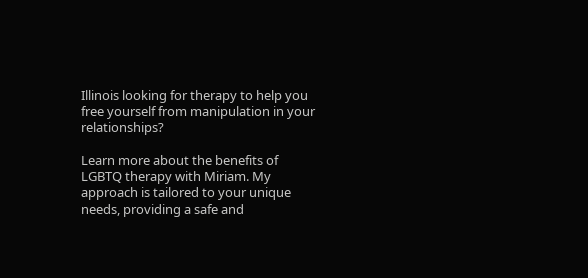Illinois looking for therapy to help you free yourself from manipulation in your relationships?

Learn more about the benefits of LGBTQ therapy with Miriam. My approach is tailored to your unique needs, providing a safe and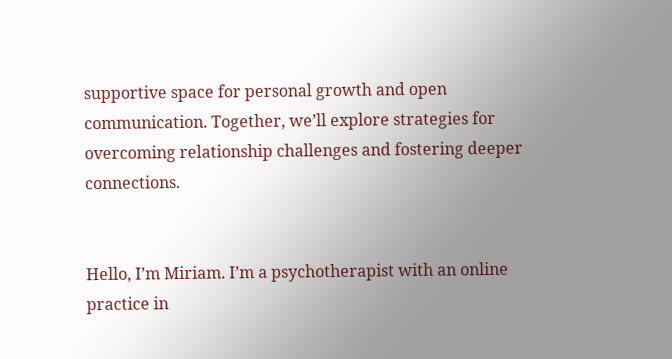supportive space for personal growth and open communication. Together, we’ll explore strategies for overcoming relationship challenges and fostering deeper connections.


Hello, I’m Miriam. I’m a psychotherapist with an online practice in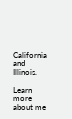California and Illinois.

Learn more about me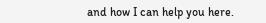and how I can help you here.